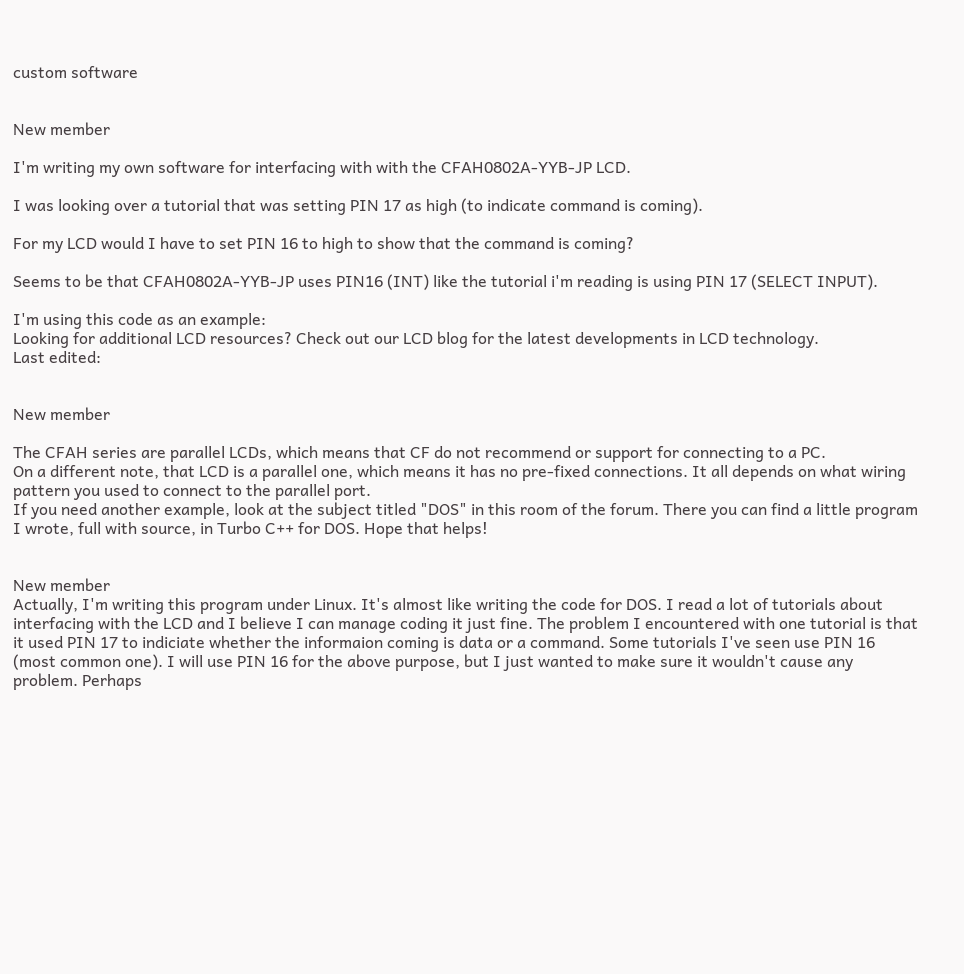custom software


New member

I'm writing my own software for interfacing with with the CFAH0802A-YYB-JP LCD.

I was looking over a tutorial that was setting PIN 17 as high (to indicate command is coming).

For my LCD would I have to set PIN 16 to high to show that the command is coming?

Seems to be that CFAH0802A-YYB-JP uses PIN16 (INT) like the tutorial i'm reading is using PIN 17 (SELECT INPUT).

I'm using this code as an example:
Looking for additional LCD resources? Check out our LCD blog for the latest developments in LCD technology.
Last edited:


New member

The CFAH series are parallel LCDs, which means that CF do not recommend or support for connecting to a PC.
On a different note, that LCD is a parallel one, which means it has no pre-fixed connections. It all depends on what wiring pattern you used to connect to the parallel port.
If you need another example, look at the subject titled "DOS" in this room of the forum. There you can find a little program I wrote, full with source, in Turbo C++ for DOS. Hope that helps!


New member
Actually, I'm writing this program under Linux. It's almost like writing the code for DOS. I read a lot of tutorials about interfacing with the LCD and I believe I can manage coding it just fine. The problem I encountered with one tutorial is that it used PIN 17 to indiciate whether the informaion coming is data or a command. Some tutorials I've seen use PIN 16 (most common one). I will use PIN 16 for the above purpose, but I just wanted to make sure it wouldn't cause any problem. Perhaps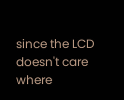since the LCD doesn't care where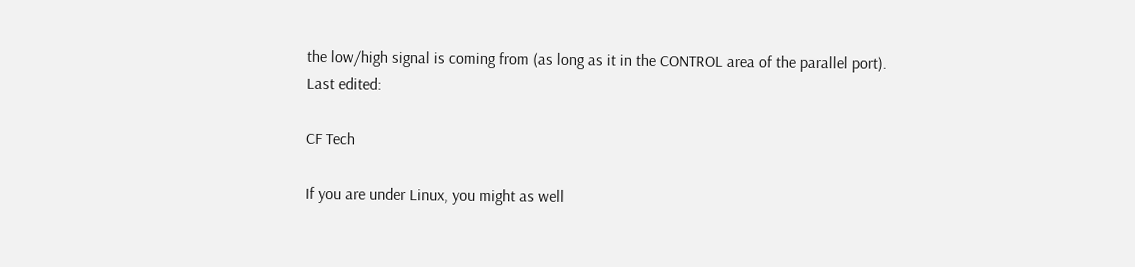the low/high signal is coming from (as long as it in the CONTROL area of the parallel port).
Last edited:

CF Tech

If you are under Linux, you might as well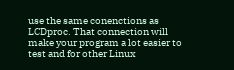use the same conenctions as LCDproc. That connection will make your program a lot easier to test and for other Linux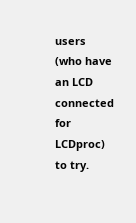users (who have an LCD connected for LCDproc) to try.